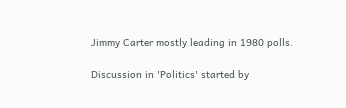Jimmy Carter mostly leading in 1980 polls.

Discussion in 'Politics' started by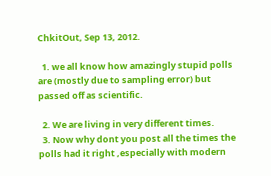ChkitOut, Sep 13, 2012.

  1. we all know how amazingly stupid polls are (mostly due to sampling error) but passed off as scientific.

  2. We are living in very different times.
  3. Now why dont you post all the times the polls had it right ,especially with modern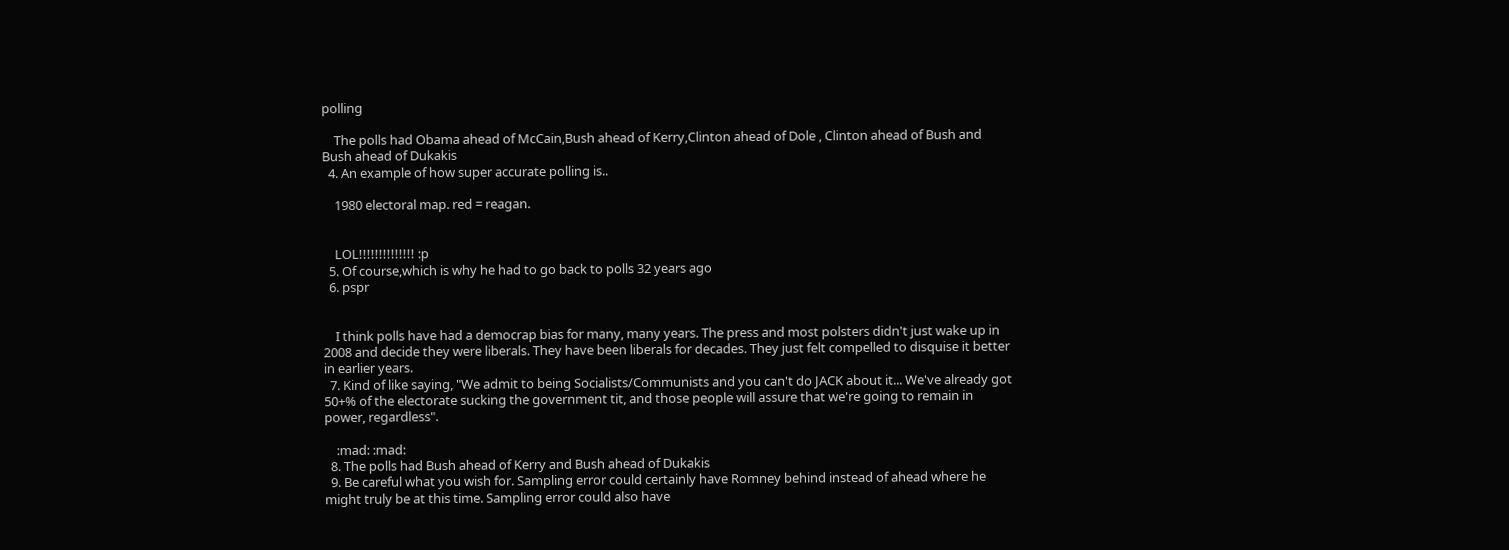polling

    The polls had Obama ahead of McCain,Bush ahead of Kerry,Clinton ahead of Dole , Clinton ahead of Bush and Bush ahead of Dukakis
  4. An example of how super accurate polling is..

    1980 electoral map. red = reagan.


    LOL!!!!!!!!!!!!!! :p
  5. Of course,which is why he had to go back to polls 32 years ago
  6. pspr


    I think polls have had a democrap bias for many, many years. The press and most polsters didn't just wake up in 2008 and decide they were liberals. They have been liberals for decades. They just felt compelled to disquise it better in earlier years.
  7. Kind of like saying, "We admit to being Socialists/Communists and you can't do JACK about it... We've already got 50+% of the electorate sucking the government tit, and those people will assure that we're going to remain in power, regardless".

    :mad: :mad:
  8. The polls had Bush ahead of Kerry and Bush ahead of Dukakis
  9. Be careful what you wish for. Sampling error could certainly have Romney behind instead of ahead where he might truly be at this time. Sampling error could also have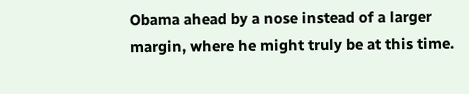Obama ahead by a nose instead of a larger margin, where he might truly be at this time.